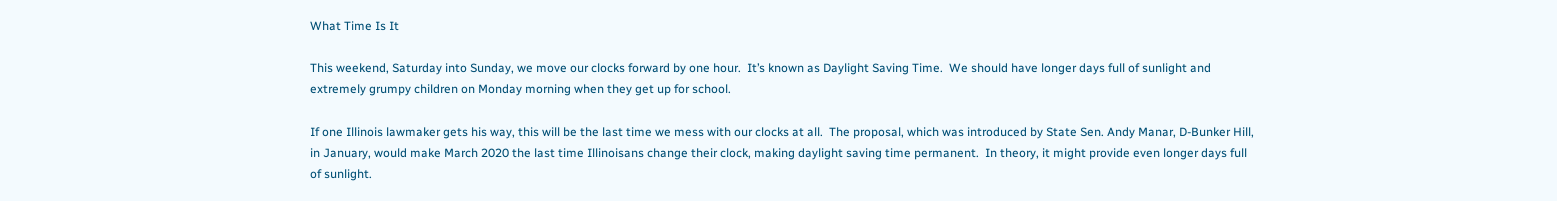What Time Is It

This weekend, Saturday into Sunday, we move our clocks forward by one hour.  It’s known as Daylight Saving Time.  We should have longer days full of sunlight and extremely grumpy children on Monday morning when they get up for school.

If one Illinois lawmaker gets his way, this will be the last time we mess with our clocks at all.  The proposal, which was introduced by State Sen. Andy Manar, D-Bunker Hill, in January, would make March 2020 the last time Illinoisans change their clock, making daylight saving time permanent.  In theory, it might provide even longer days full of sunlight.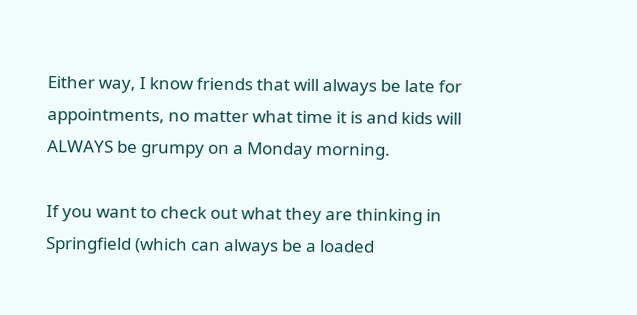Either way, I know friends that will always be late for appointments, no matter what time it is and kids will ALWAYS be grumpy on a Monday morning.

If you want to check out what they are thinking in Springfield (which can always be a loaded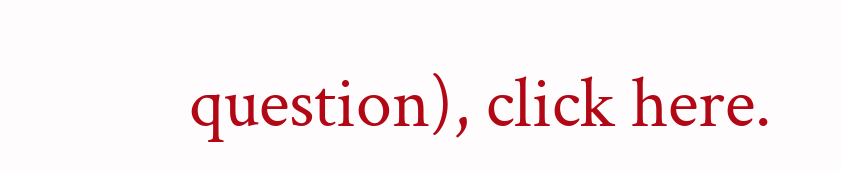question), click here.